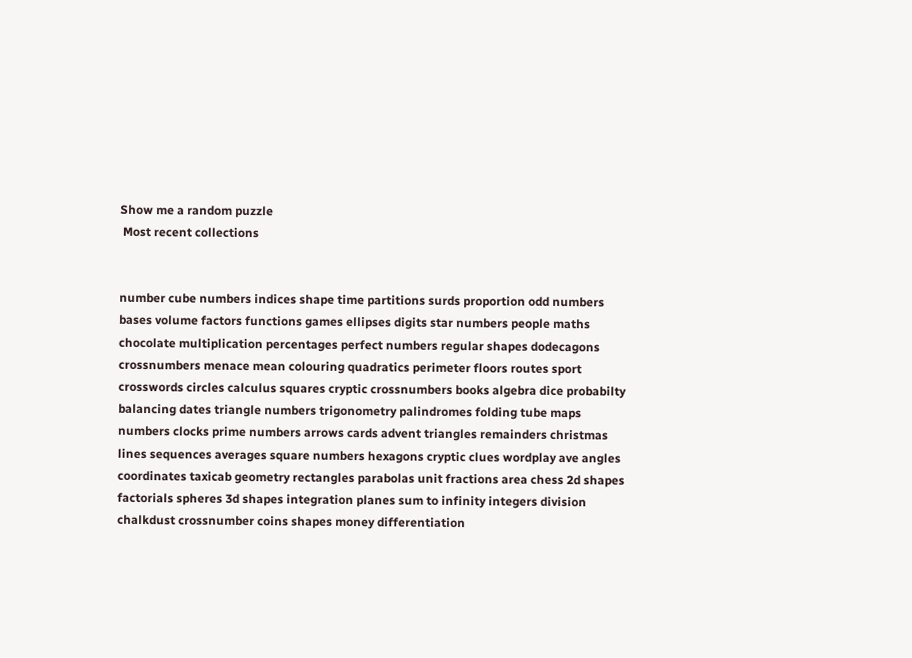Show me a random puzzle
 Most recent collections


number cube numbers indices shape time partitions surds proportion odd numbers bases volume factors functions games ellipses digits star numbers people maths chocolate multiplication percentages perfect numbers regular shapes dodecagons crossnumbers menace mean colouring quadratics perimeter floors routes sport crosswords circles calculus squares cryptic crossnumbers books algebra dice probabilty balancing dates triangle numbers trigonometry palindromes folding tube maps numbers clocks prime numbers arrows cards advent triangles remainders christmas lines sequences averages square numbers hexagons cryptic clues wordplay ave angles coordinates taxicab geometry rectangles parabolas unit fractions area chess 2d shapes factorials spheres 3d shapes integration planes sum to infinity integers division chalkdust crossnumber coins shapes money differentiation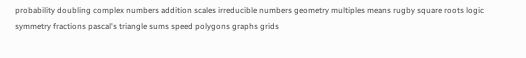probability doubling complex numbers addition scales irreducible numbers geometry multiples means rugby square roots logic symmetry fractions pascal's triangle sums speed polygons graphs grids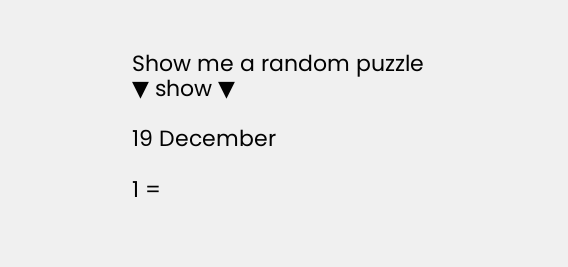Show me a random puzzle
▼ show ▼

19 December

1 =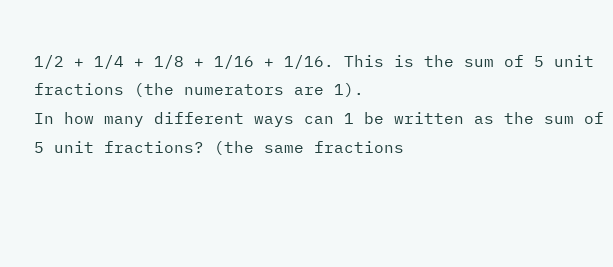1/2 + 1/4 + 1/8 + 1/16 + 1/16. This is the sum of 5 unit fractions (the numerators are 1).
In how many different ways can 1 be written as the sum of 5 unit fractions? (the same fractions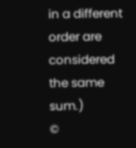in a different order are considered the same sum.)
©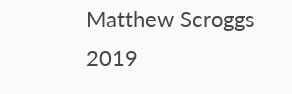Matthew Scroggs 2019